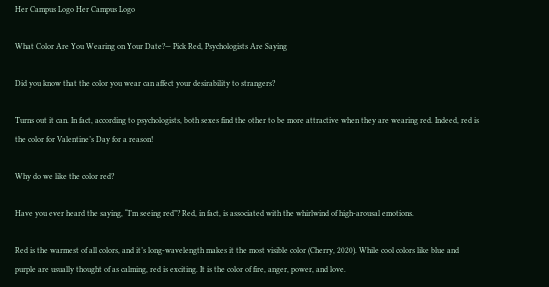Her Campus Logo Her Campus Logo

What Color Are You Wearing on Your Date?— Pick Red, Psychologists Are Saying

Did you know that the color you wear can affect your desirability to strangers?

Turns out it can. In fact, according to psychologists, both sexes find the other to be more attractive when they are wearing red. Indeed, red is the color for Valentine’s Day for a reason!

Why do we like the color red?

Have you ever heard the saying, “I’m seeing red”? Red, in fact, is associated with the whirlwind of high-arousal emotions.

Red is the warmest of all colors, and it’s long-wavelength makes it the most visible color (Cherry, 2020). While cool colors like blue and purple are usually thought of as calming, red is exciting. It is the color of fire, anger, power, and love.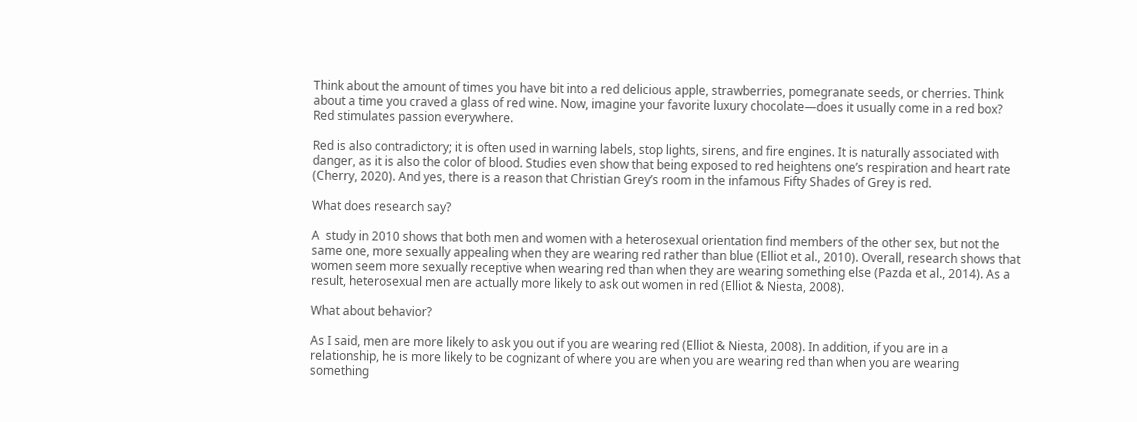Think about the amount of times you have bit into a red delicious apple, strawberries, pomegranate seeds, or cherries. Think about a time you craved a glass of red wine. Now, imagine your favorite luxury chocolate—does it usually come in a red box? Red stimulates passion everywhere.

Red is also contradictory; it is often used in warning labels, stop lights, sirens, and fire engines. It is naturally associated with danger, as it is also the color of blood. Studies even show that being exposed to red heightens one’s respiration and heart rate (Cherry, 2020). And yes, there is a reason that Christian Grey’s room in the infamous Fifty Shades of Grey is red.

What does research say?

A  study in 2010 shows that both men and women with a heterosexual orientation find members of the other sex, but not the same one, more sexually appealing when they are wearing red rather than blue (Elliot et al., 2010). Overall, research shows that women seem more sexually receptive when wearing red than when they are wearing something else (Pazda et al., 2014). As a result, heterosexual men are actually more likely to ask out women in red (Elliot & Niesta, 2008).

What about behavior?

As I said, men are more likely to ask you out if you are wearing red (Elliot & Niesta, 2008). In addition, if you are in a relationship, he is more likely to be cognizant of where you are when you are wearing red than when you are wearing something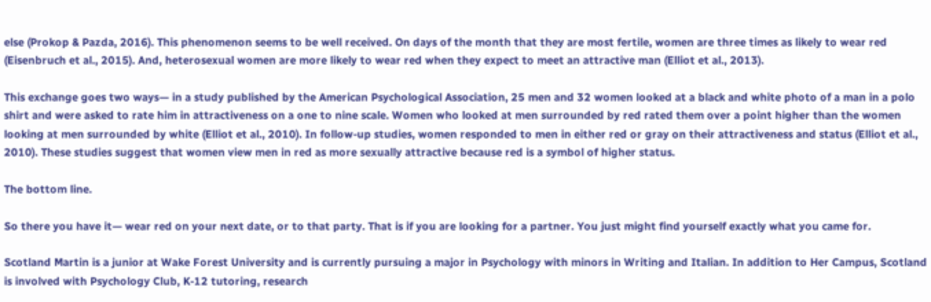else (Prokop & Pazda, 2016). This phenomenon seems to be well received. On days of the month that they are most fertile, women are three times as likely to wear red (Eisenbruch et al., 2015). And, heterosexual women are more likely to wear red when they expect to meet an attractive man (Elliot et al., 2013).

This exchange goes two ways— in a study published by the American Psychological Association, 25 men and 32 women looked at a black and white photo of a man in a polo shirt and were asked to rate him in attractiveness on a one to nine scale. Women who looked at men surrounded by red rated them over a point higher than the women looking at men surrounded by white (Elliot et al., 2010). In follow-up studies, women responded to men in either red or gray on their attractiveness and status (Elliot et al., 2010). These studies suggest that women view men in red as more sexually attractive because red is a symbol of higher status.

The bottom line.

So there you have it— wear red on your next date, or to that party. That is if you are looking for a partner. You just might find yourself exactly what you came for.

Scotland Martin is a junior at Wake Forest University and is currently pursuing a major in Psychology with minors in Writing and Italian. In addition to Her Campus, Scotland is involved with Psychology Club, K-12 tutoring, research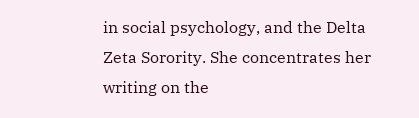in social psychology, and the Delta Zeta Sorority. She concentrates her writing on the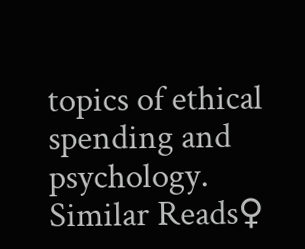topics of ethical spending and psychology.
Similar Reads♀